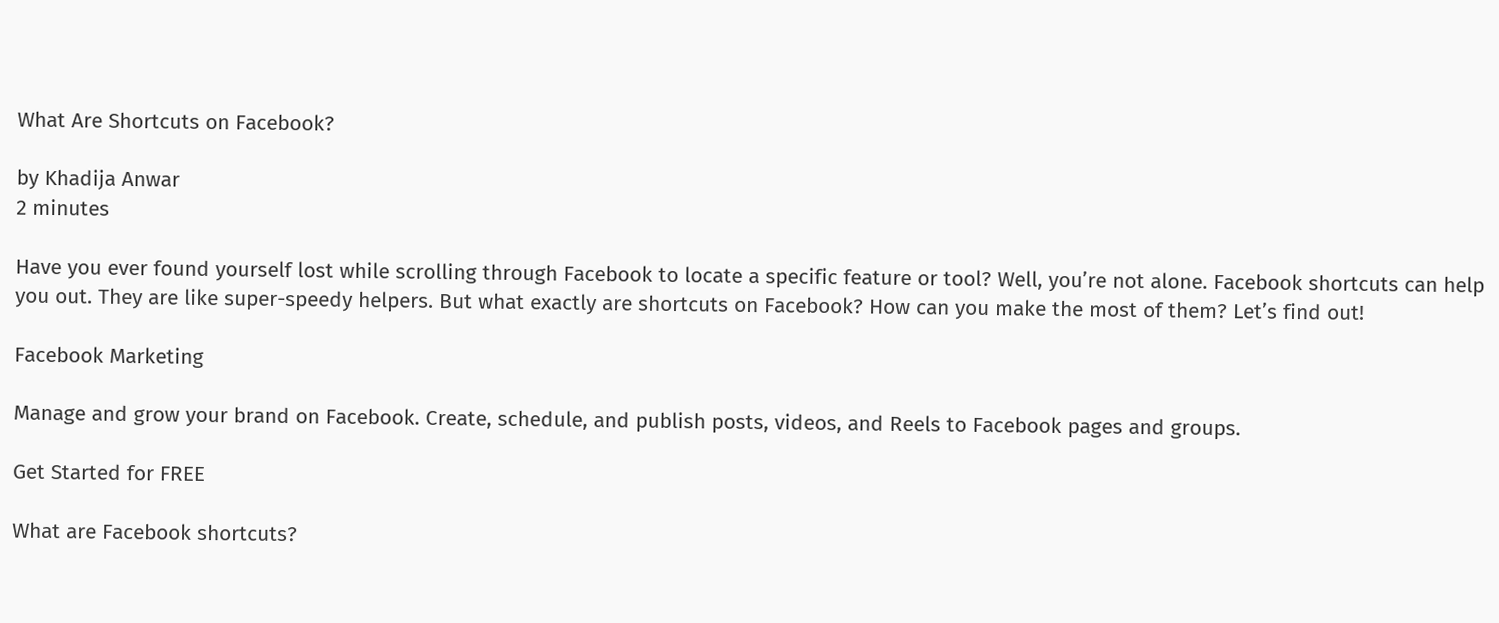What Are Shortcuts on Facebook?

by Khadija Anwar
2 minutes

Have you ever found yourself lost while scrolling through Facebook to locate a specific feature or tool? Well, you’re not alone. Facebook shortcuts can help you out. They are like super-speedy helpers. But what exactly are shortcuts on Facebook? How can you make the most of them? Let’s find out!

Facebook Marketing

Manage and grow your brand on Facebook. Create, schedule, and publish posts, videos, and Reels to Facebook pages and groups.

Get Started for FREE

What are Facebook shortcuts?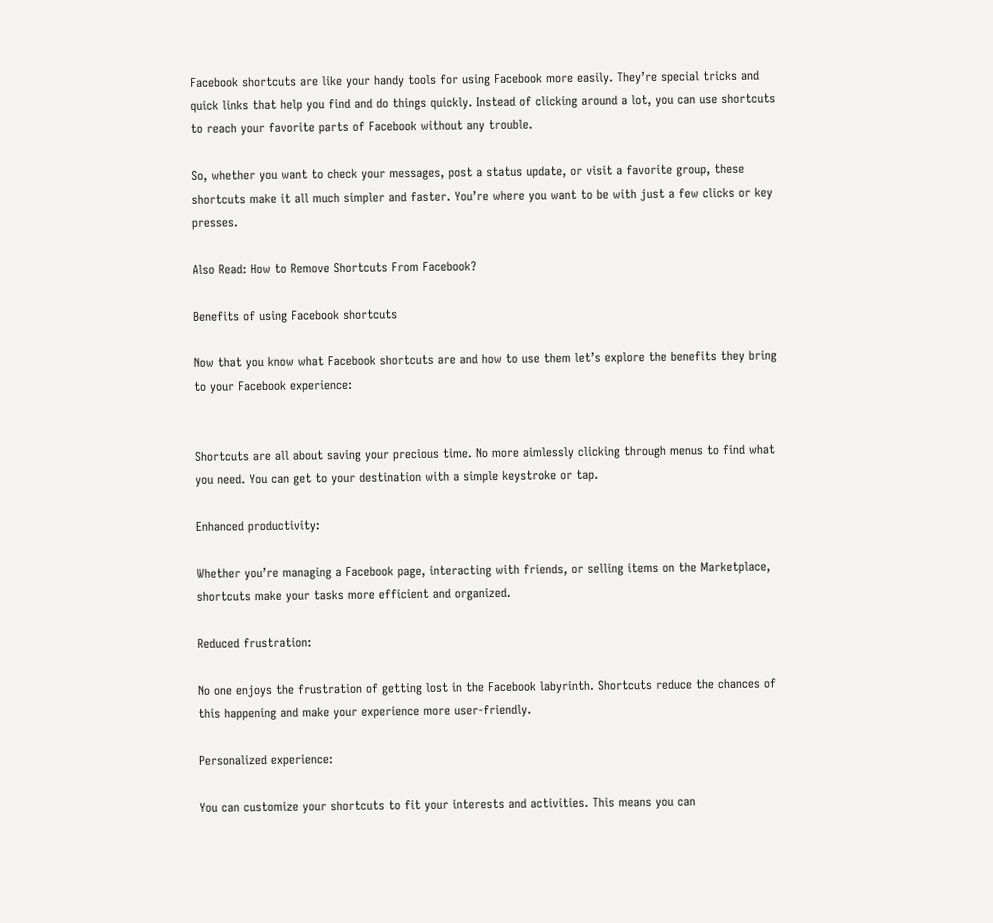Facebook shortcuts are like your handy tools for using Facebook more easily. They’re special tricks and quick links that help you find and do things quickly. Instead of clicking around a lot, you can use shortcuts to reach your favorite parts of Facebook without any trouble.

So, whether you want to check your messages, post a status update, or visit a favorite group, these shortcuts make it all much simpler and faster. You’re where you want to be with just a few clicks or key presses.

Also Read: How to Remove Shortcuts From Facebook?

Benefits of using Facebook shortcuts

Now that you know what Facebook shortcuts are and how to use them let’s explore the benefits they bring to your Facebook experience:


Shortcuts are all about saving your precious time. No more aimlessly clicking through menus to find what you need. You can get to your destination with a simple keystroke or tap.

Enhanced productivity:

Whether you’re managing a Facebook page, interacting with friends, or selling items on the Marketplace, shortcuts make your tasks more efficient and organized.

Reduced frustration:

No one enjoys the frustration of getting lost in the Facebook labyrinth. Shortcuts reduce the chances of this happening and make your experience more user-friendly.

Personalized experience:

You can customize your shortcuts to fit your interests and activities. This means you can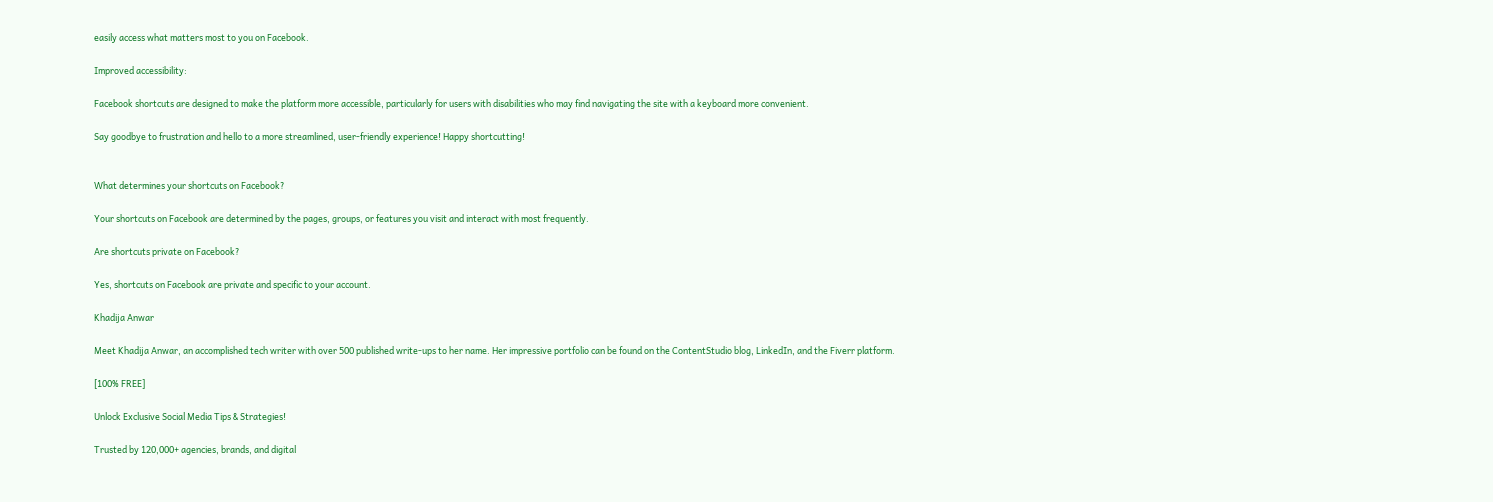easily access what matters most to you on Facebook.

Improved accessibility:

Facebook shortcuts are designed to make the platform more accessible, particularly for users with disabilities who may find navigating the site with a keyboard more convenient.

Say goodbye to frustration and hello to a more streamlined, user-friendly experience! Happy shortcutting!


What determines your shortcuts on Facebook?

Your shortcuts on Facebook are determined by the pages, groups, or features you visit and interact with most frequently.

Are shortcuts private on Facebook?

Yes, shortcuts on Facebook are private and specific to your account.

Khadija Anwar

Meet Khadija Anwar, an accomplished tech writer with over 500 published write-ups to her name. Her impressive portfolio can be found on the ContentStudio blog, LinkedIn, and the Fiverr platform.

[100% FREE]

Unlock Exclusive Social Media Tips & Strategies!

Trusted by 120,000+ agencies, brands, and digital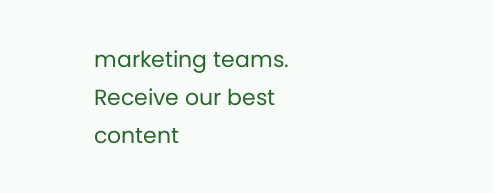marketing teams. Receive our best content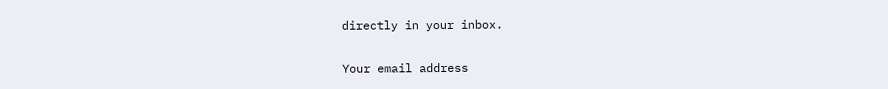directly in your inbox.

Your email address